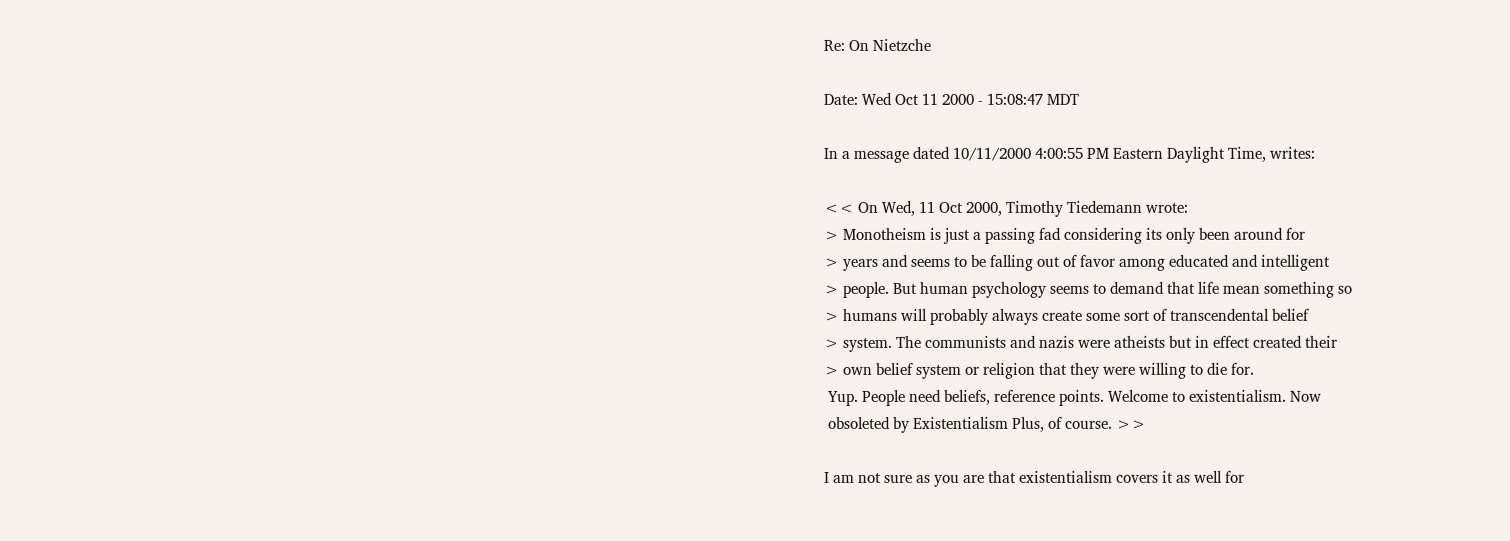Re: On Nietzche

Date: Wed Oct 11 2000 - 15:08:47 MDT

In a message dated 10/11/2000 4:00:55 PM Eastern Daylight Time, writes:

<< On Wed, 11 Oct 2000, Timothy Tiedemann wrote:
> Monotheism is just a passing fad considering its only been around for
> years and seems to be falling out of favor among educated and intelligent
> people. But human psychology seems to demand that life mean something so
> humans will probably always create some sort of transcendental belief
> system. The communists and nazis were atheists but in effect created their
> own belief system or religion that they were willing to die for.
 Yup. People need beliefs, reference points. Welcome to existentialism. Now
 obsoleted by Existentialism Plus, of course. >>

I am not sure as you are that existentialism covers it as well for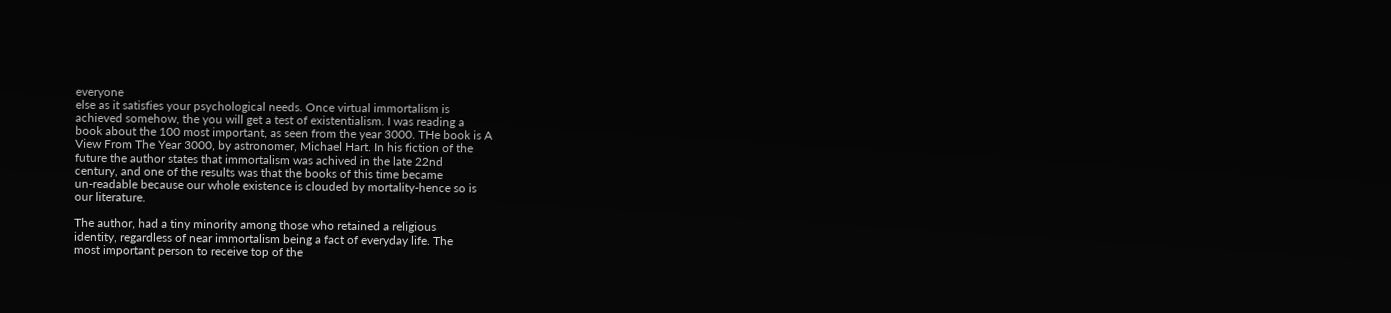everyone
else as it satisfies your psychological needs. Once virtual immortalism is
achieved somehow, the you will get a test of existentialism. I was reading a
book about the 100 most important, as seen from the year 3000. THe book is A
View From The Year 3000, by astronomer, Michael Hart. In his fiction of the
future the author states that immortalism was achived in the late 22nd
century, and one of the results was that the books of this time became
un-readable because our whole existence is clouded by mortality-hence so is
our literature.

The author, had a tiny minority among those who retained a religious
identity, regardless of near immortalism being a fact of everyday life. The
most important person to receive top of the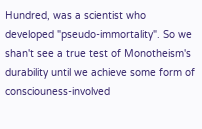Hundred, was a scientist who
developed "pseudo-immortality". So we shan't see a true test of Monotheism's
durability until we achieve some form of consciouness-involved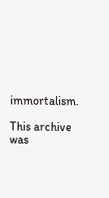immortalism.

This archive was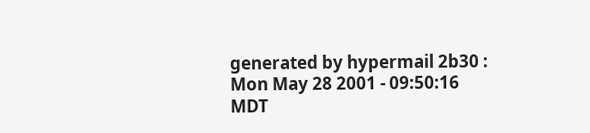generated by hypermail 2b30 : Mon May 28 2001 - 09:50:16 MDT